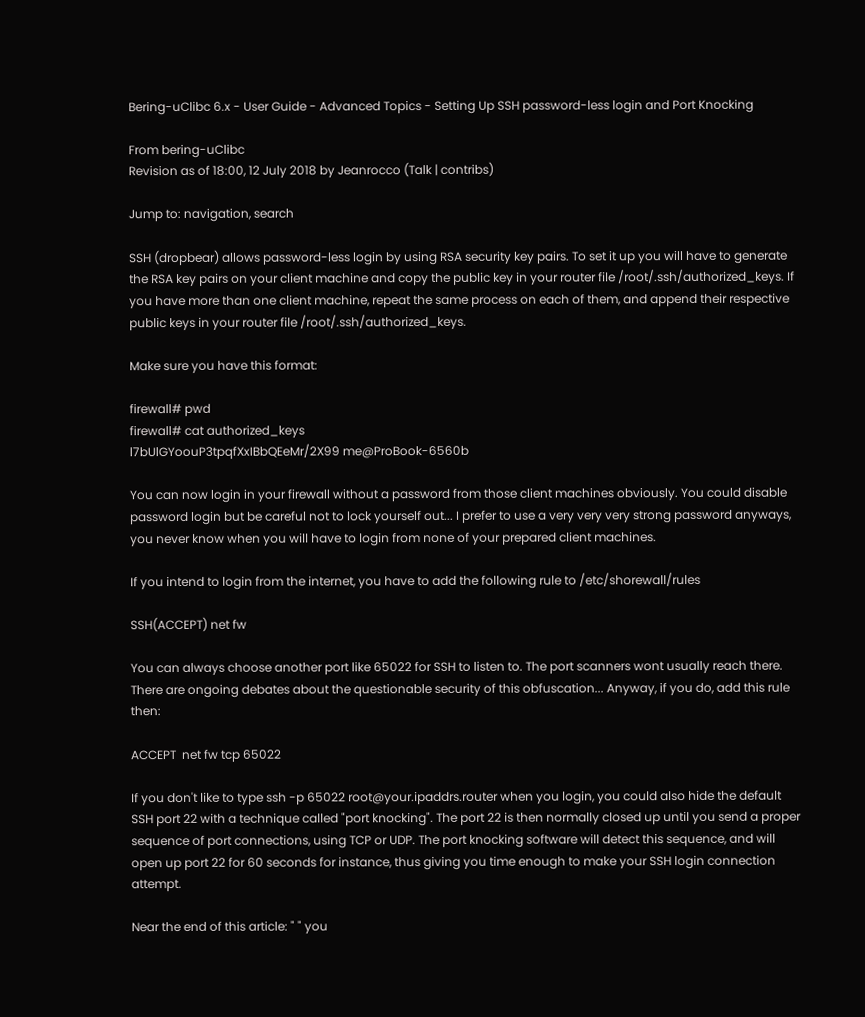Bering-uClibc 6.x - User Guide - Advanced Topics - Setting Up SSH password-less login and Port Knocking

From bering-uClibc
Revision as of 18:00, 12 July 2018 by Jeanrocco (Talk | contribs)

Jump to: navigation, search

SSH (dropbear) allows password-less login by using RSA security key pairs. To set it up you will have to generate the RSA key pairs on your client machine and copy the public key in your router file /root/.ssh/authorized_keys. If you have more than one client machine, repeat the same process on each of them, and append their respective public keys in your router file /root/.ssh/authorized_keys.

Make sure you have this format:

firewall# pwd
firewall# cat authorized_keys
l7bUlGYoouP3tpqfXxIBbQEeMr/2X99 me@ProBook-6560b

You can now login in your firewall without a password from those client machines obviously. You could disable password login but be careful not to lock yourself out... I prefer to use a very very very strong password anyways, you never know when you will have to login from none of your prepared client machines.

If you intend to login from the internet, you have to add the following rule to /etc/shorewall/rules

SSH(ACCEPT) net fw

You can always choose another port like 65022 for SSH to listen to. The port scanners wont usually reach there. There are ongoing debates about the questionable security of this obfuscation... Anyway, if you do, add this rule then:

ACCEPT  net fw tcp 65022

If you don't like to type ssh -p 65022 root@your.ipaddrs.router when you login, you could also hide the default SSH port 22 with a technique called "port knocking". The port 22 is then normally closed up until you send a proper sequence of port connections, using TCP or UDP. The port knocking software will detect this sequence, and will open up port 22 for 60 seconds for instance, thus giving you time enough to make your SSH login connection attempt.

Near the end of this article: " " you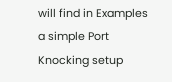will find in Examples a simple Port Knocking setup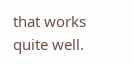that works quite well.